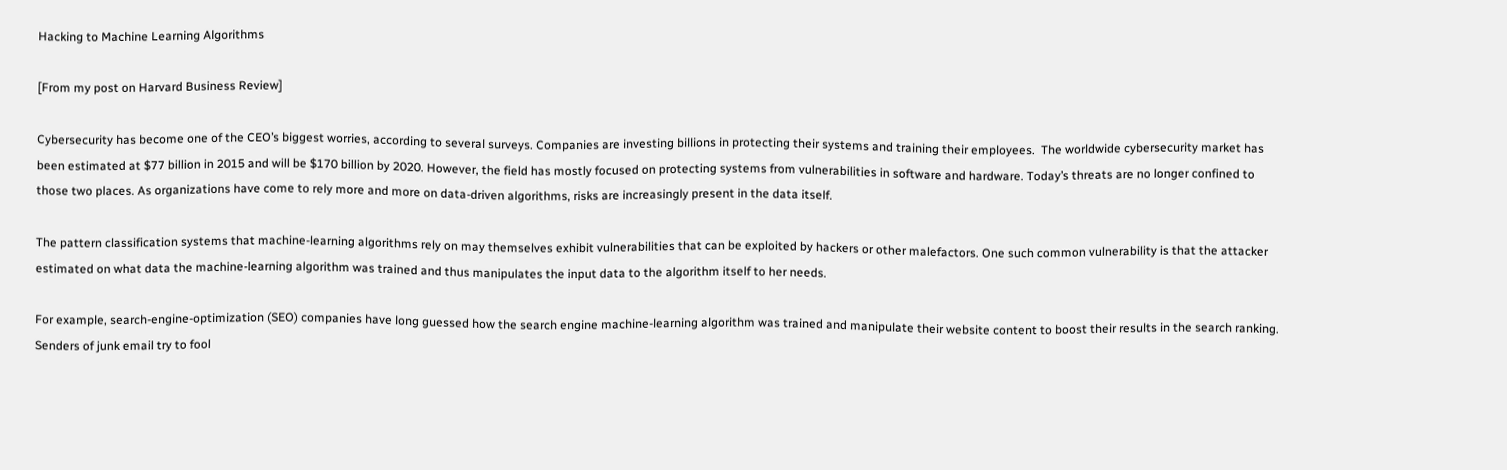Hacking to Machine Learning Algorithms

[From my post on Harvard Business Review]

Cybersecurity has become one of the CEO’s biggest worries, according to several surveys. Companies are investing billions in protecting their systems and training their employees.  The worldwide cybersecurity market has been estimated at $77 billion in 2015 and will be $170 billion by 2020. However, the field has mostly focused on protecting systems from vulnerabilities in software and hardware. Today’s threats are no longer confined to those two places. As organizations have come to rely more and more on data-driven algorithms, risks are increasingly present in the data itself.

The pattern classification systems that machine-learning algorithms rely on may themselves exhibit vulnerabilities that can be exploited by hackers or other malefactors. One such common vulnerability is that the attacker estimated on what data the machine-learning algorithm was trained and thus manipulates the input data to the algorithm itself to her needs.

For example, search-engine-optimization (SEO) companies have long guessed how the search engine machine-learning algorithm was trained and manipulate their website content to boost their results in the search ranking. Senders of junk email try to fool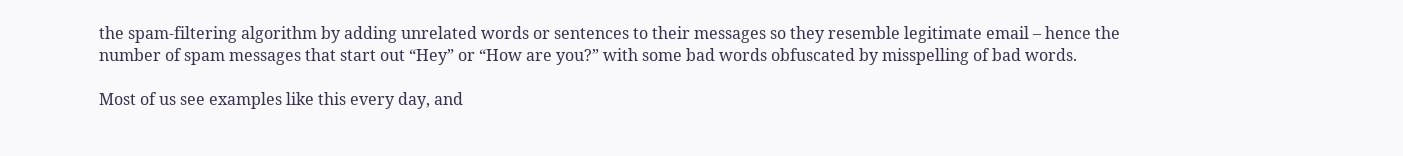the spam-filtering algorithm by adding unrelated words or sentences to their messages so they resemble legitimate email – hence the number of spam messages that start out “Hey” or “How are you?” with some bad words obfuscated by misspelling of bad words.

Most of us see examples like this every day, and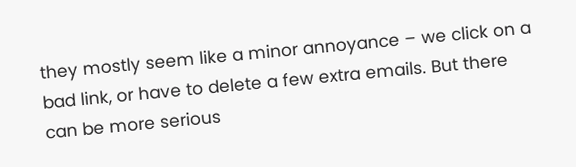they mostly seem like a minor annoyance – we click on a bad link, or have to delete a few extra emails. But there can be more serious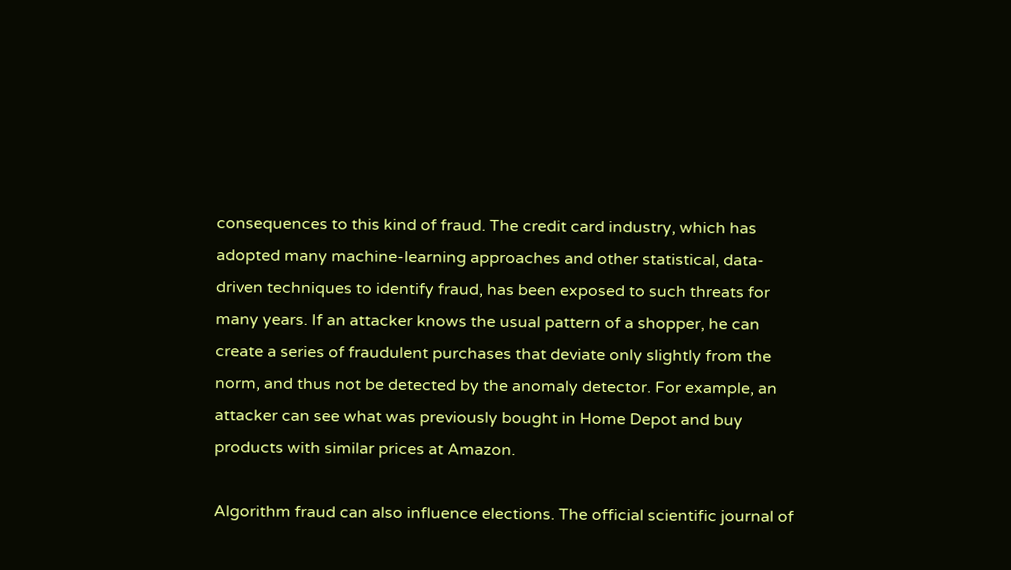consequences to this kind of fraud. The credit card industry, which has adopted many machine-learning approaches and other statistical, data-driven techniques to identify fraud, has been exposed to such threats for many years. If an attacker knows the usual pattern of a shopper, he can create a series of fraudulent purchases that deviate only slightly from the norm, and thus not be detected by the anomaly detector. For example, an attacker can see what was previously bought in Home Depot and buy products with similar prices at Amazon.

Algorithm fraud can also influence elections. The official scientific journal of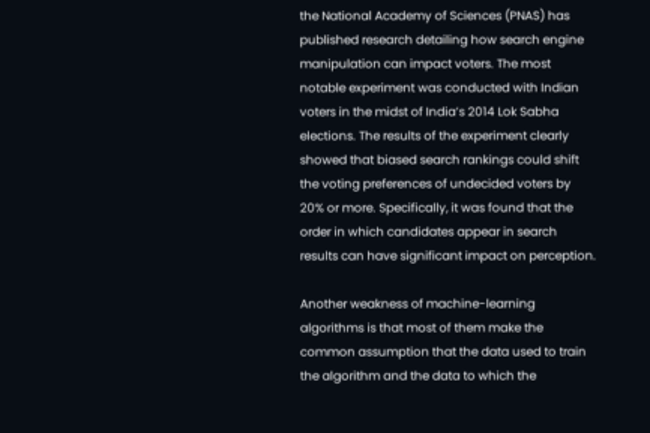the National Academy of Sciences (PNAS) has published research detailing how search engine manipulation can impact voters. The most notable experiment was conducted with Indian voters in the midst of India’s 2014 Lok Sabha elections. The results of the experiment clearly showed that biased search rankings could shift the voting preferences of undecided voters by 20% or more. Specifically, it was found that the order in which candidates appear in search results can have significant impact on perception.

Another weakness of machine-learning algorithms is that most of them make the common assumption that the data used to train the algorithm and the data to which the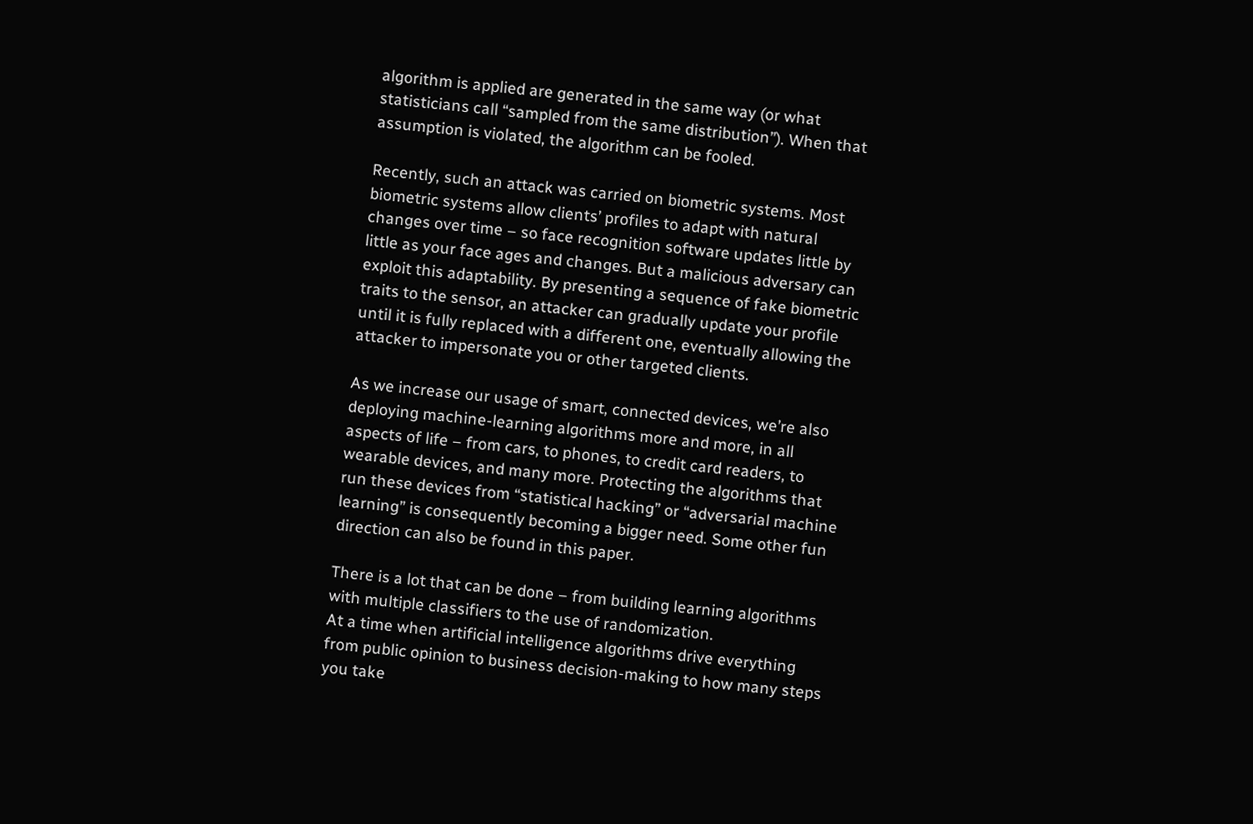algorithm is applied are generated in the same way (or what statisticians call “sampled from the same distribution”). When that assumption is violated, the algorithm can be fooled.

Recently, such an attack was carried on biometric systems. Most biometric systems allow clients’ profiles to adapt with natural changes over time – so face recognition software updates little by little as your face ages and changes. But a malicious adversary can exploit this adaptability. By presenting a sequence of fake biometric traits to the sensor, an attacker can gradually update your profile until it is fully replaced with a different one, eventually allowing the attacker to impersonate you or other targeted clients.

As we increase our usage of smart, connected devices, we’re also deploying machine-learning algorithms more and more, in all aspects of life – from cars, to phones, to credit card readers, to wearable devices, and many more. Protecting the algorithms that run these devices from “statistical hacking” or “adversarial machine learning” is consequently becoming a bigger need. Some other fun direction can also be found in this paper.

There is a lot that can be done – from building learning algorithms with multiple classifiers to the use of randomization.
At a time when artificial intelligence algorithms drive everything from public opinion to business decision-making to how many steps you take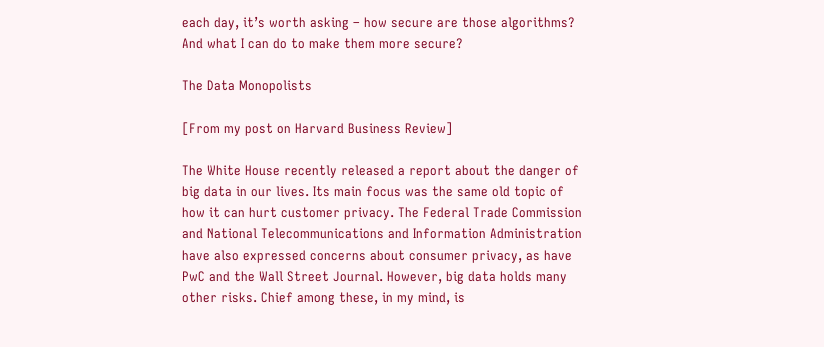each day, it’s worth asking – how secure are those algorithms? And what I can do to make them more secure?

The Data Monopolists

[From my post on Harvard Business Review]

The White House recently released a report about the danger of big data in our lives. Its main focus was the same old topic of how it can hurt customer privacy. The Federal Trade Commission and National Telecommunications and Information Administration have also expressed concerns about consumer privacy, as have PwC and the Wall Street Journal. However, big data holds many other risks. Chief among these, in my mind, is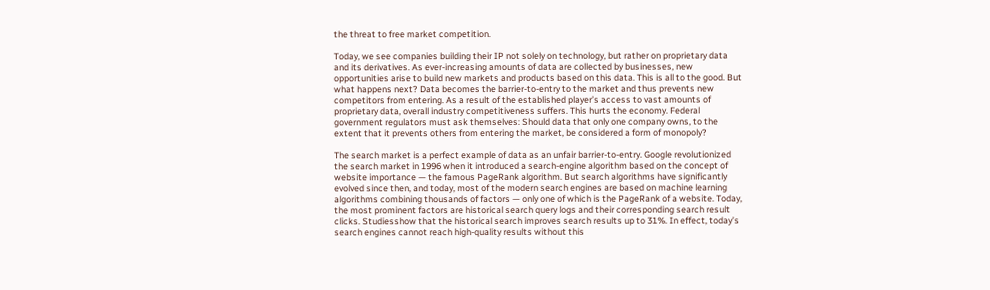the threat to free market competition.

Today, we see companies building their IP not solely on technology, but rather on proprietary data and its derivatives. As ever-increasing amounts of data are collected by businesses, new opportunities arise to build new markets and products based on this data. This is all to the good. But what happens next? Data becomes the barrier-to-entry to the market and thus prevents new competitors from entering. As a result of the established player’s access to vast amounts of proprietary data, overall industry competitiveness suffers. This hurts the economy. Federal government regulators must ask themselves: Should data that only one company owns, to the extent that it prevents others from entering the market, be considered a form of monopoly?

The search market is a perfect example of data as an unfair barrier-to-entry. Google revolutionized the search market in 1996 when it introduced a search-engine algorithm based on the concept of website importance — the famous PageRank algorithm. But search algorithms have significantly evolved since then, and today, most of the modern search engines are based on machine learning algorithms combining thousands of factors — only one of which is the PageRank of a website. Today, the most prominent factors are historical search query logs and their corresponding search result clicks. Studiesshow that the historical search improves search results up to 31%. In effect, today’s search engines cannot reach high-quality results without this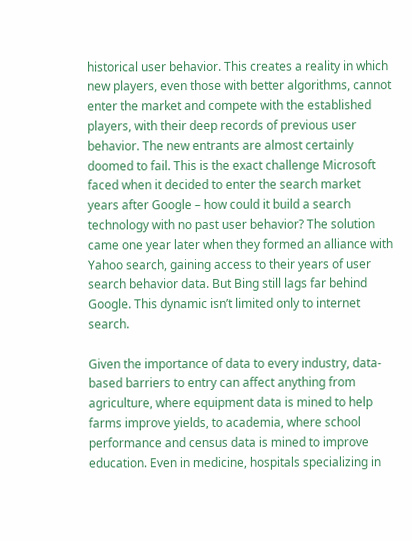historical user behavior. This creates a reality in which new players, even those with better algorithms, cannot enter the market and compete with the established players, with their deep records of previous user behavior. The new entrants are almost certainly doomed to fail. This is the exact challenge Microsoft faced when it decided to enter the search market years after Google – how could it build a search technology with no past user behavior? The solution came one year later when they formed an alliance with Yahoo search, gaining access to their years of user search behavior data. But Bing still lags far behind Google. This dynamic isn’t limited only to internet search.

Given the importance of data to every industry, data-based barriers to entry can affect anything from agriculture, where equipment data is mined to help farms improve yields, to academia, where school performance and census data is mined to improve education. Even in medicine, hospitals specializing in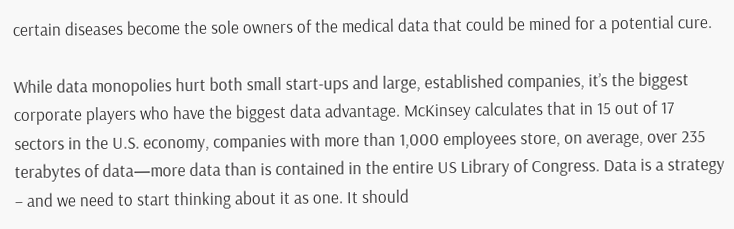certain diseases become the sole owners of the medical data that could be mined for a potential cure.

While data monopolies hurt both small start-ups and large, established companies, it’s the biggest corporate players who have the biggest data advantage. McKinsey calculates that in 15 out of 17 sectors in the U.S. economy, companies with more than 1,000 employees store, on average, over 235 terabytes of data—more data than is contained in the entire US Library of Congress. Data is a strategy – and we need to start thinking about it as one. It should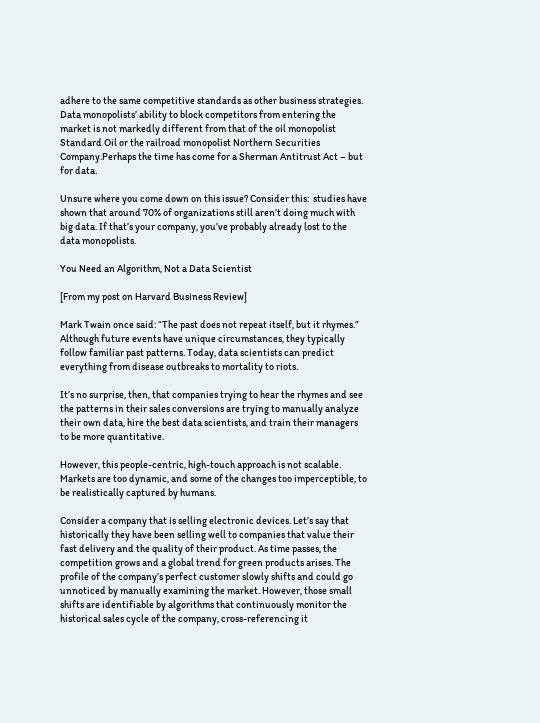adhere to the same competitive standards as other business strategies. Data monopolists’ ability to block competitors from entering the market is not markedly different from that of the oil monopolist Standard Oil or the railroad monopolist Northern Securities Company.Perhaps the time has come for a Sherman Antitrust Act – but for data.

Unsure where you come down on this issue? Consider this:  studies have shown that around 70% of organizations still aren’t doing much with big data. If that’s your company, you’ve probably already lost to the data monopolists.

You Need an Algorithm, Not a Data Scientist

[From my post on Harvard Business Review]

Mark Twain once said: “The past does not repeat itself, but it rhymes.” Although future events have unique circumstances, they typically follow familiar past patterns. Today, data scientists can predict everything from disease outbreaks to mortality to riots.

It’s no surprise, then, that companies trying to hear the rhymes and see the patterns in their sales conversions are trying to manually analyze their own data, hire the best data scientists, and train their managers to be more quantitative.

However, this people-centric, high-touch approach is not scalable. Markets are too dynamic, and some of the changes too imperceptible, to be realistically captured by humans.

Consider a company that is selling electronic devices. Let’s say that historically they have been selling well to companies that value their fast delivery and the quality of their product. As time passes, the competition grows and a global trend for green products arises. The profile of the company’s perfect customer slowly shifts and could go unnoticed by manually examining the market. However, those small shifts are identifiable by algorithms that continuously monitor the historical sales cycle of the company, cross-referencing it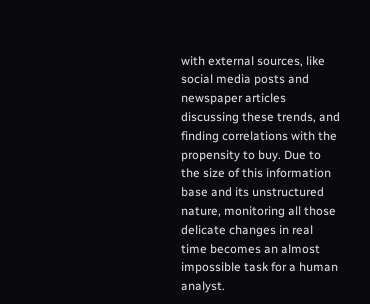with external sources, like social media posts and newspaper articles discussing these trends, and finding correlations with the propensity to buy. Due to the size of this information base and its unstructured nature, monitoring all those delicate changes in real time becomes an almost impossible task for a human analyst.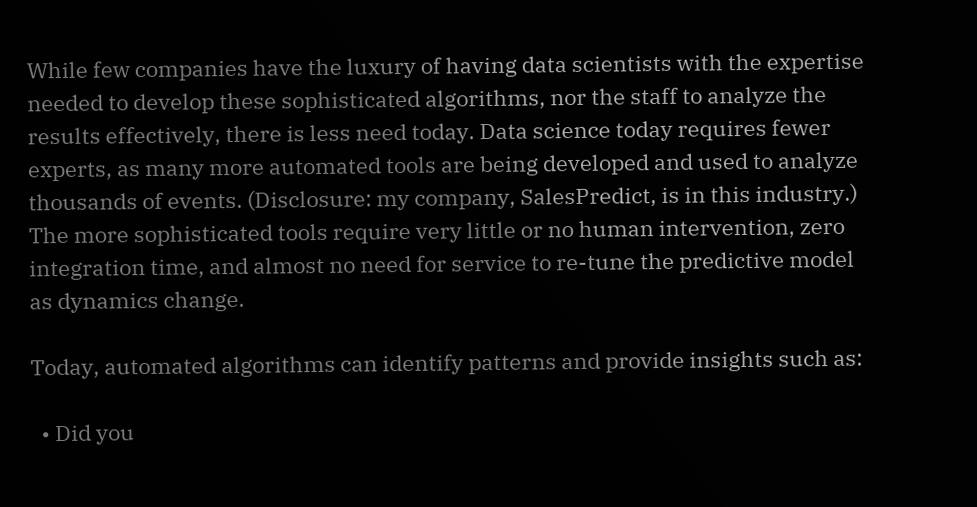While few companies have the luxury of having data scientists with the expertise needed to develop these sophisticated algorithms, nor the staff to analyze the results effectively, there is less need today. Data science today requires fewer experts, as many more automated tools are being developed and used to analyze thousands of events. (Disclosure: my company, SalesPredict, is in this industry.) The more sophisticated tools require very little or no human intervention, zero integration time, and almost no need for service to re-tune the predictive model as dynamics change.

Today, automated algorithms can identify patterns and provide insights such as:

  • Did you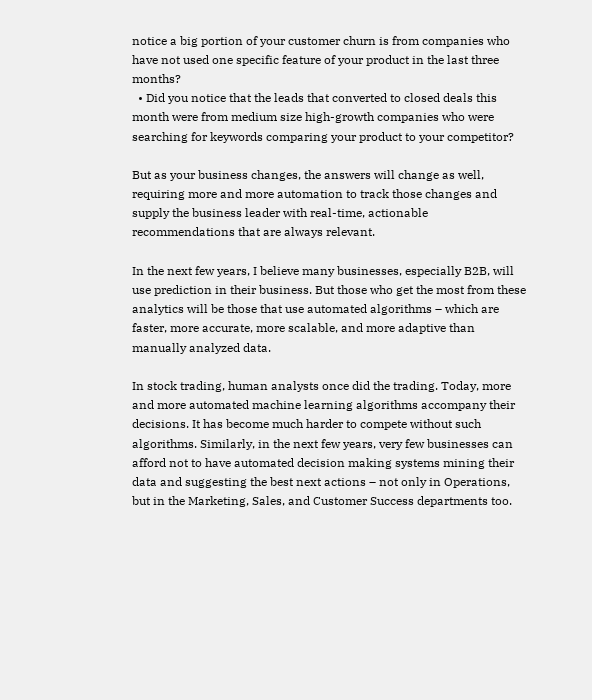notice a big portion of your customer churn is from companies who have not used one specific feature of your product in the last three months?
  • Did you notice that the leads that converted to closed deals this month were from medium size high-growth companies who were searching for keywords comparing your product to your competitor?

But as your business changes, the answers will change as well, requiring more and more automation to track those changes and supply the business leader with real-time, actionable recommendations that are always relevant.

In the next few years, I believe many businesses, especially B2B, will use prediction in their business. But those who get the most from these analytics will be those that use automated algorithms – which are faster, more accurate, more scalable, and more adaptive than manually analyzed data.

In stock trading, human analysts once did the trading. Today, more and more automated machine learning algorithms accompany their decisions. It has become much harder to compete without such algorithms. Similarly, in the next few years, very few businesses can afford not to have automated decision making systems mining their data and suggesting the best next actions – not only in Operations, but in the Marketing, Sales, and Customer Success departments too.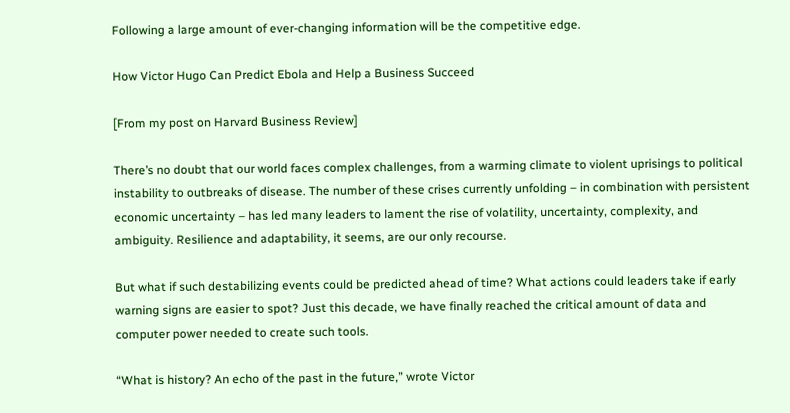Following a large amount of ever-changing information will be the competitive edge.

How Victor Hugo Can Predict Ebola and Help a Business Succeed

[From my post on Harvard Business Review]

There’s no doubt that our world faces complex challenges, from a warming climate to violent uprisings to political instability to outbreaks of disease. The number of these crises currently unfolding – in combination with persistent economic uncertainty – has led many leaders to lament the rise of volatility, uncertainty, complexity, and ambiguity. Resilience and adaptability, it seems, are our only recourse.

But what if such destabilizing events could be predicted ahead of time? What actions could leaders take if early warning signs are easier to spot? Just this decade, we have finally reached the critical amount of data and computer power needed to create such tools.

“What is history? An echo of the past in the future,” wrote Victor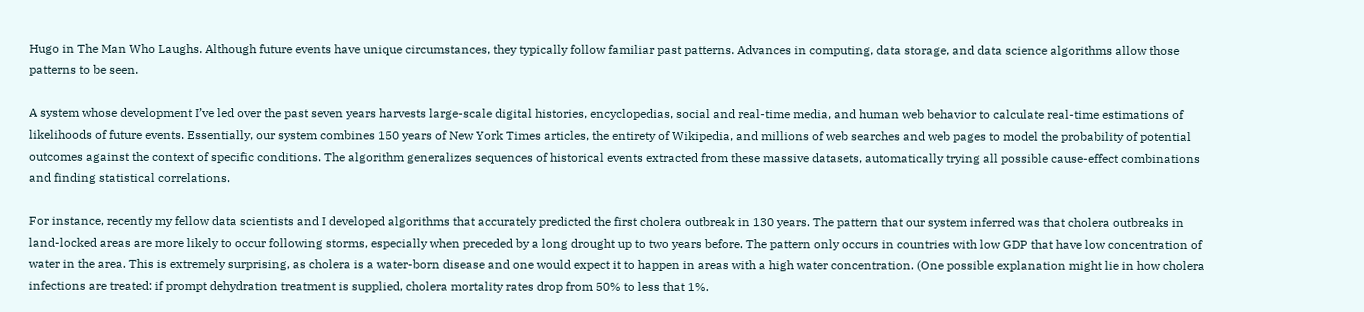Hugo in The Man Who Laughs. Although future events have unique circumstances, they typically follow familiar past patterns. Advances in computing, data storage, and data science algorithms allow those patterns to be seen.

A system whose development I’ve led over the past seven years harvests large-scale digital histories, encyclopedias, social and real-time media, and human web behavior to calculate real-time estimations of likelihoods of future events. Essentially, our system combines 150 years of New York Times articles, the entirety of Wikipedia, and millions of web searches and web pages to model the probability of potential outcomes against the context of specific conditions. The algorithm generalizes sequences of historical events extracted from these massive datasets, automatically trying all possible cause-effect combinations and finding statistical correlations.

For instance, recently my fellow data scientists and I developed algorithms that accurately predicted the first cholera outbreak in 130 years. The pattern that our system inferred was that cholera outbreaks in land-locked areas are more likely to occur following storms, especially when preceded by a long drought up to two years before. The pattern only occurs in countries with low GDP that have low concentration of water in the area. This is extremely surprising, as cholera is a water-born disease and one would expect it to happen in areas with a high water concentration. (One possible explanation might lie in how cholera infections are treated: if prompt dehydration treatment is supplied, cholera mortality rates drop from 50% to less that 1%.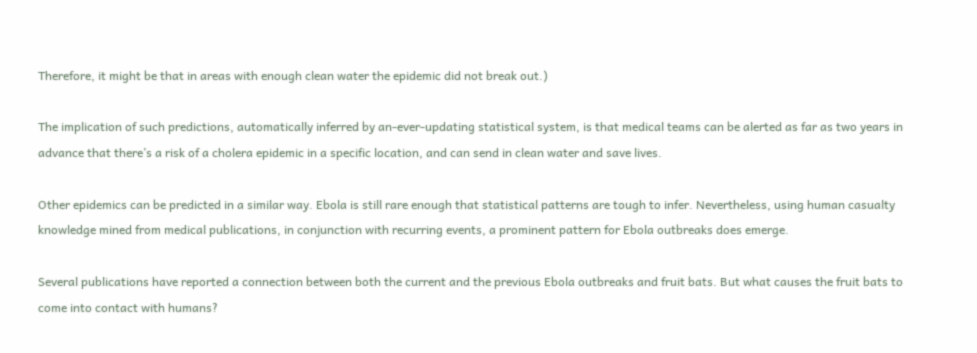Therefore, it might be that in areas with enough clean water the epidemic did not break out.)

The implication of such predictions, automatically inferred by an-ever-updating statistical system, is that medical teams can be alerted as far as two years in advance that there’s a risk of a cholera epidemic in a specific location, and can send in clean water and save lives.

Other epidemics can be predicted in a similar way. Ebola is still rare enough that statistical patterns are tough to infer. Nevertheless, using human casualty knowledge mined from medical publications, in conjunction with recurring events, a prominent pattern for Ebola outbreaks does emerge.

Several publications have reported a connection between both the current and the previous Ebola outbreaks and fruit bats. But what causes the fruit bats to come into contact with humans?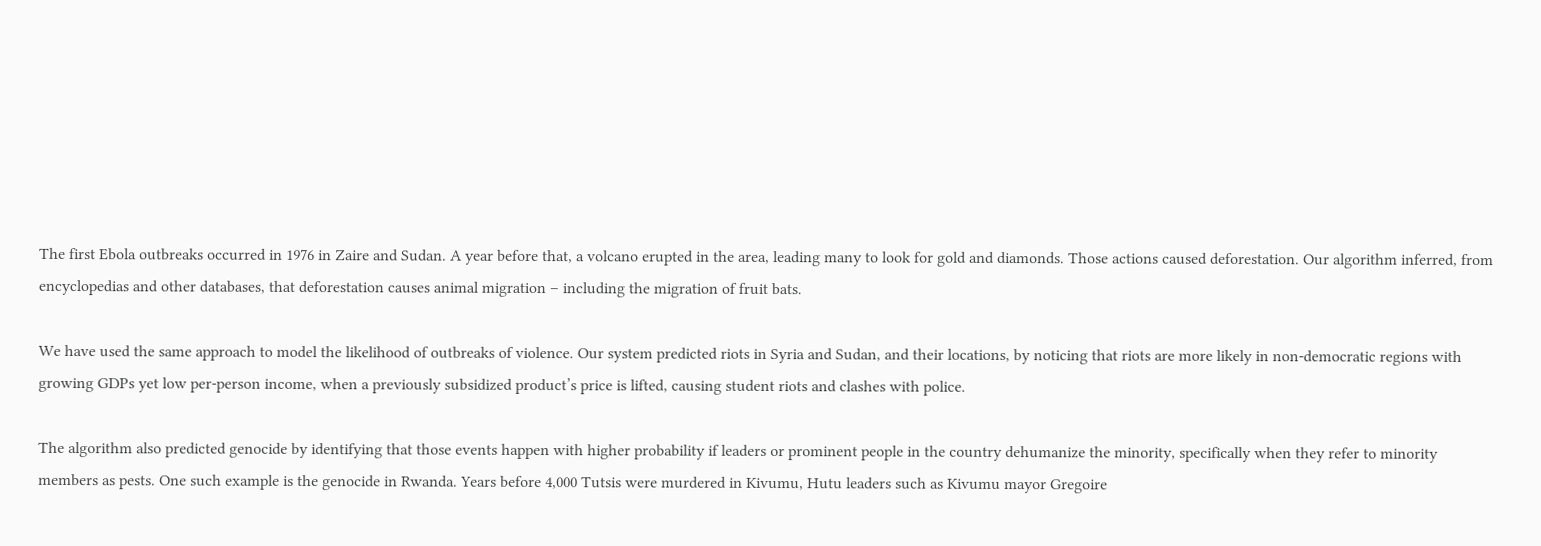The first Ebola outbreaks occurred in 1976 in Zaire and Sudan. A year before that, a volcano erupted in the area, leading many to look for gold and diamonds. Those actions caused deforestation. Our algorithm inferred, from encyclopedias and other databases, that deforestation causes animal migration – including the migration of fruit bats.

We have used the same approach to model the likelihood of outbreaks of violence. Our system predicted riots in Syria and Sudan, and their locations, by noticing that riots are more likely in non-democratic regions with growing GDPs yet low per-person income, when a previously subsidized product’s price is lifted, causing student riots and clashes with police.

The algorithm also predicted genocide by identifying that those events happen with higher probability if leaders or prominent people in the country dehumanize the minority, specifically when they refer to minority members as pests. One such example is the genocide in Rwanda. Years before 4,000 Tutsis were murdered in Kivumu, Hutu leaders such as Kivumu mayor Gregoire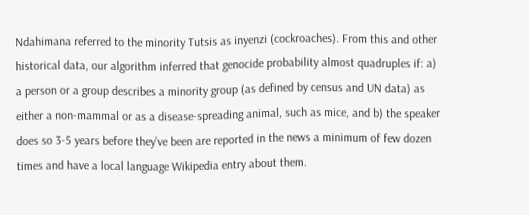Ndahimana referred to the minority Tutsis as inyenzi (cockroaches). From this and other historical data, our algorithm inferred that genocide probability almost quadruples if: a) a person or a group describes a minority group (as defined by census and UN data) as either a non-mammal or as a disease-spreading animal, such as mice, and b) the speaker does so 3-5 years before they’ve been are reported in the news a minimum of few dozen times and have a local language Wikipedia entry about them.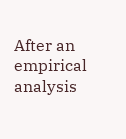After an empirical analysis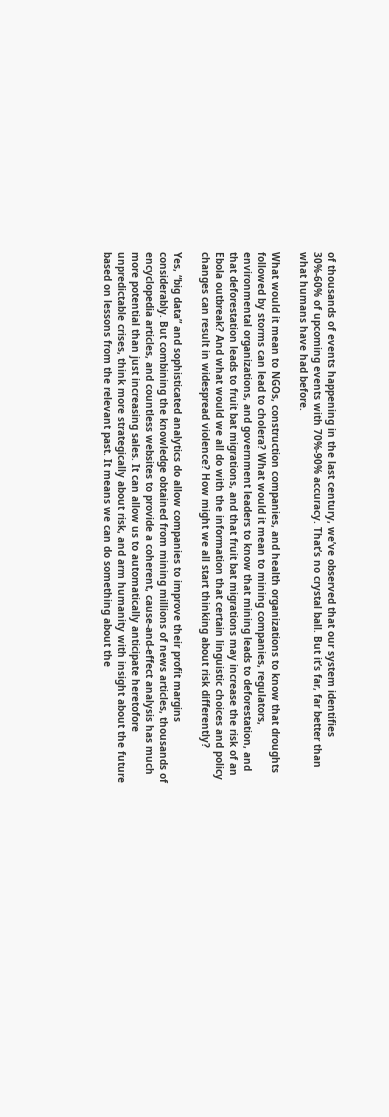of thousands of events happening in the last century, we’ve observed that our system identifies 30%-60% of upcoming events with 70%-90% accuracy. That’s no crystal ball. But it’s far, far better than what humans have had before.

What would it mean to NGOs, construction companies, and health organizations to know that droughts followed by storms can lead to cholera? What would it mean to mining companies, regulators, environmental organizations, and government leaders to know that mining leads to deforestation, and that deforestation leads to fruit bat migrations, and that fruit bat migrations may increase the risk of an Ebola outbreak? And what would we all do with the information that certain linguistic choices and policy changes can result in widespread violence? How might we all start thinking about risk differently?

Yes, “big data” and sophisticated analytics do allow companies to improve their profit margins considerably. But combining the knowledge obtained from mining millions of news articles, thousands of encyclopedia articles, and countless websites to provide a coherent, cause-and-effect analysis has much more potential than just increasing sales. It can allow us to automatically anticipate heretofore unpredictable crises, think more strategically about risk, and arm humanity with insight about the future based on lessons from the relevant past. It means we can do something about the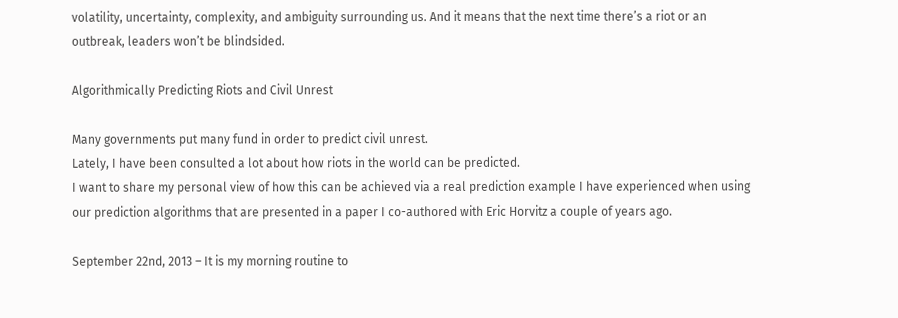volatility, uncertainty, complexity, and ambiguity surrounding us. And it means that the next time there’s a riot or an outbreak, leaders won’t be blindsided.

Algorithmically Predicting Riots and Civil Unrest

Many governments put many fund in order to predict civil unrest.
Lately, I have been consulted a lot about how riots in the world can be predicted.
I want to share my personal view of how this can be achieved via a real prediction example I have experienced when using our prediction algorithms that are presented in a paper I co-authored with Eric Horvitz a couple of years ago.

September 22nd, 2013 – It is my morning routine to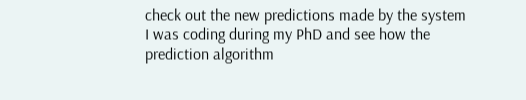check out the new predictions made by the system I was coding during my PhD and see how the prediction algorithm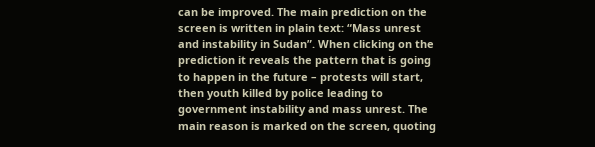can be improved. The main prediction on the screen is written in plain text: “Mass unrest and instability in Sudan”. When clicking on the prediction it reveals the pattern that is going to happen in the future – protests will start, then youth killed by police leading to government instability and mass unrest. The main reason is marked on the screen, quoting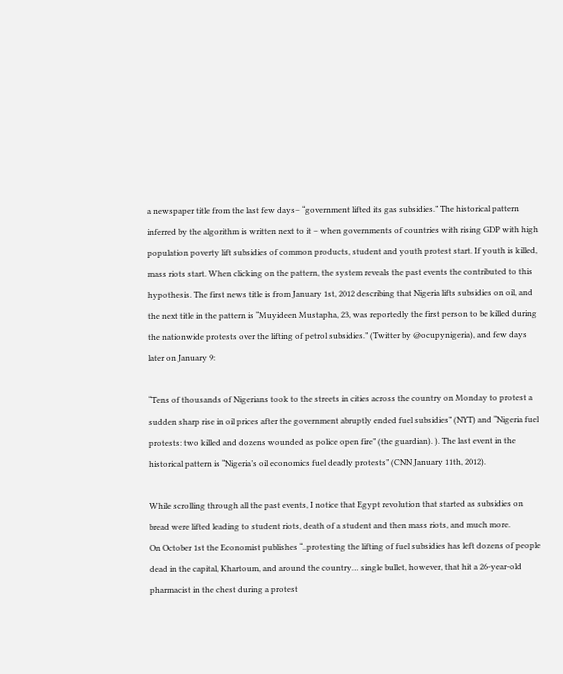a newspaper title from the last few days– “government lifted its gas subsidies.” The historical pattern inferred by the algorithm is written next to it – when governments of countries with rising GDP with high population poverty lift subsidies of common products, student and youth protest start. If youth is killed, mass riots start. When clicking on the pattern, the system reveals the past events the contributed to this hypothesis. The first news title is from January 1st, 2012 describing that Nigeria lifts subsidies on oil, and the next title in the pattern is “Muyideen Mustapha, 23, was reportedly the first person to be killed during the nationwide protests over the lifting of petrol subsidies.” (Twitter by @ocupynigeria), and few days later on January 9:

“Tens of thousands of Nigerians took to the streets in cities across the country on Monday to protest a sudden sharp rise in oil prices after the government abruptly ended fuel subsidies” (NYT) and “Nigeria fuel protests: two killed and dozens wounded as police open fire” (the guardian). ). The last event in the historical pattern is “Nigeria’s oil economics fuel deadly protests” (CNN January 11th, 2012).

While scrolling through all the past events, I notice that Egypt revolution that started as subsidies on bread were lifted leading to student riots, death of a student and then mass riots, and much more.
On October 1st the Economist publishes “..protesting the lifting of fuel subsidies has left dozens of people dead in the capital, Khartoum, and around the country… single bullet, however, that hit a 26-year-old pharmacist in the chest during a protest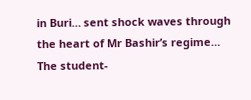in Buri… sent shock waves through the heart of Mr Bashir’s regime… The student-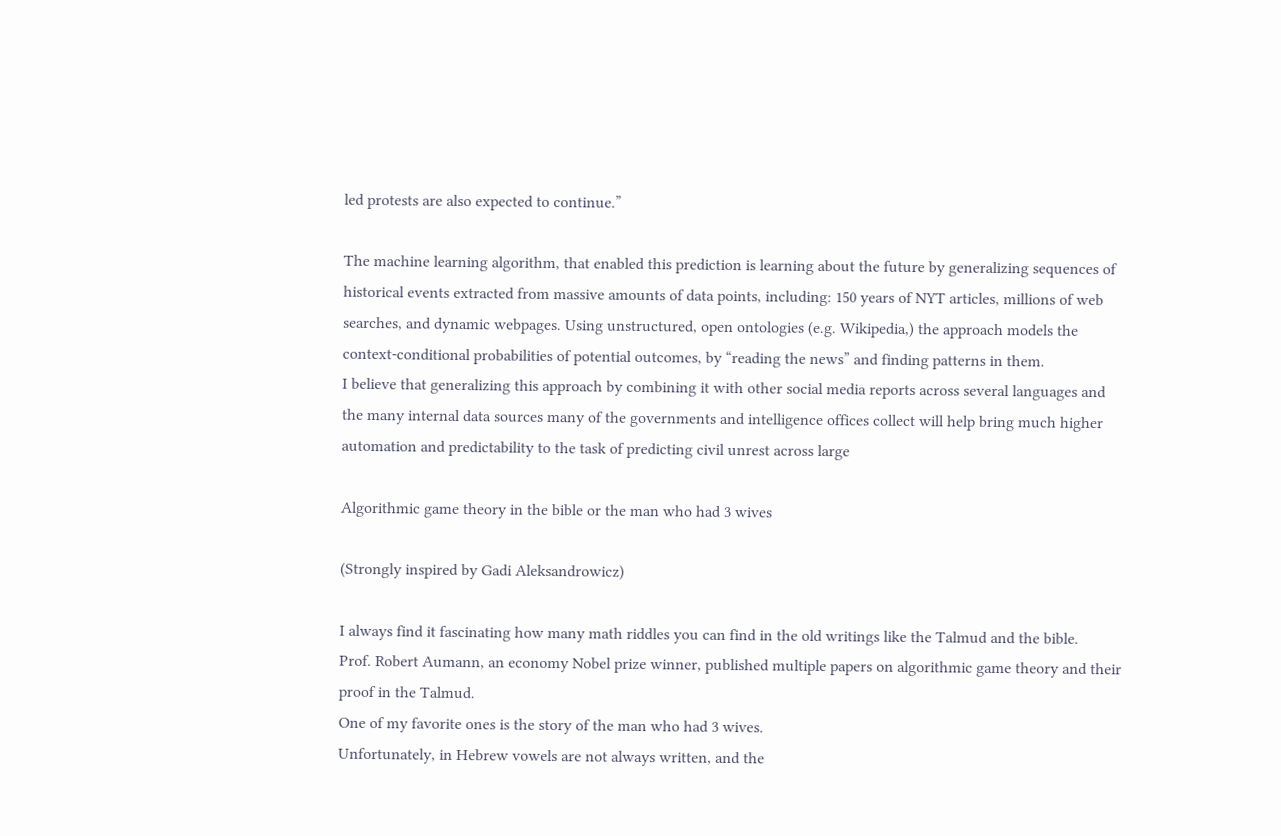led protests are also expected to continue.”

The machine learning algorithm, that enabled this prediction is learning about the future by generalizing sequences of historical events extracted from massive amounts of data points, including: 150 years of NYT articles, millions of web searches, and dynamic webpages. Using unstructured, open ontologies (e.g. Wikipedia,) the approach models the context-conditional probabilities of potential outcomes, by “reading the news” and finding patterns in them.
I believe that generalizing this approach by combining it with other social media reports across several languages and the many internal data sources many of the governments and intelligence offices collect will help bring much higher automation and predictability to the task of predicting civil unrest across large

Algorithmic game theory in the bible or the man who had 3 wives

(Strongly inspired by Gadi Aleksandrowicz)

I always find it fascinating how many math riddles you can find in the old writings like the Talmud and the bible.
Prof. Robert Aumann, an economy Nobel prize winner, published multiple papers on algorithmic game theory and their proof in the Talmud.
One of my favorite ones is the story of the man who had 3 wives.
Unfortunately, in Hebrew vowels are not always written, and the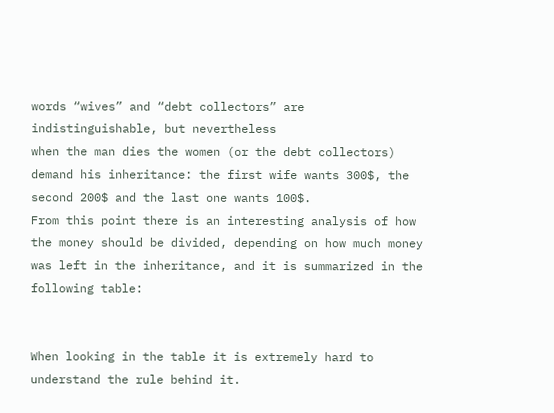words “wives” and “debt collectors” are indistinguishable, but nevertheless
when the man dies the women (or the debt collectors) demand his inheritance: the first wife wants 300$, the second 200$ and the last one wants 100$.
From this point there is an interesting analysis of how the money should be divided, depending on how much money was left in the inheritance, and it is summarized in the following table:


When looking in the table it is extremely hard to understand the rule behind it.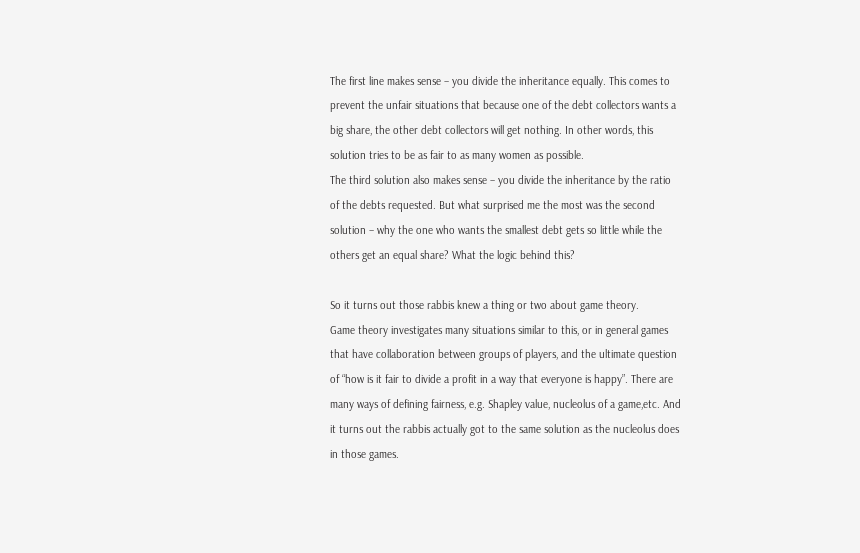The first line makes sense – you divide the inheritance equally. This comes to prevent the unfair situations that because one of the debt collectors wants a big share, the other debt collectors will get nothing. In other words, this solution tries to be as fair to as many women as possible.
The third solution also makes sense – you divide the inheritance by the ratio of the debts requested. But what surprised me the most was the second solution – why the one who wants the smallest debt gets so little while the others get an equal share? What the logic behind this?

So it turns out those rabbis knew a thing or two about game theory.
Game theory investigates many situations similar to this, or in general games that have collaboration between groups of players, and the ultimate question of “how is it fair to divide a profit in a way that everyone is happy”. There are many ways of defining fairness, e.g. Shapley value, nucleolus of a game,etc. And it turns out the rabbis actually got to the same solution as the nucleolus does in those games.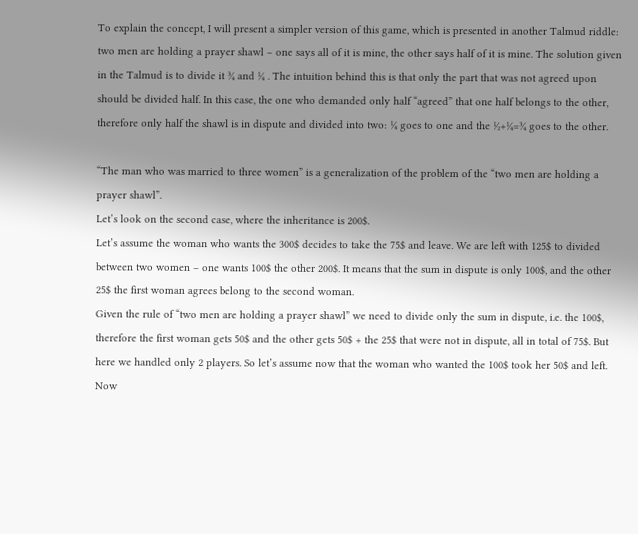To explain the concept, I will present a simpler version of this game, which is presented in another Talmud riddle: two men are holding a prayer shawl – one says all of it is mine, the other says half of it is mine. The solution given in the Talmud is to divide it ¾ and ¼ . The intuition behind this is that only the part that was not agreed upon should be divided half. In this case, the one who demanded only half “agreed” that one half belongs to the other, therefore only half the shawl is in dispute and divided into two: ¼ goes to one and the ½+¼=¾ goes to the other.

“The man who was married to three women” is a generalization of the problem of the “two men are holding a prayer shawl”.
Let’s look on the second case, where the inheritance is 200$.
Let’s assume the woman who wants the 300$ decides to take the 75$ and leave. We are left with 125$ to divided between two women – one wants 100$ the other 200$. It means that the sum in dispute is only 100$, and the other 25$ the first woman agrees belong to the second woman.
Given the rule of “two men are holding a prayer shawl” we need to divide only the sum in dispute, i.e. the 100$, therefore the first woman gets 50$ and the other gets 50$ + the 25$ that were not in dispute, all in total of 75$. But here we handled only 2 players. So let’s assume now that the woman who wanted the 100$ took her 50$ and left. Now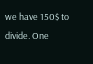we have 150$ to divide. One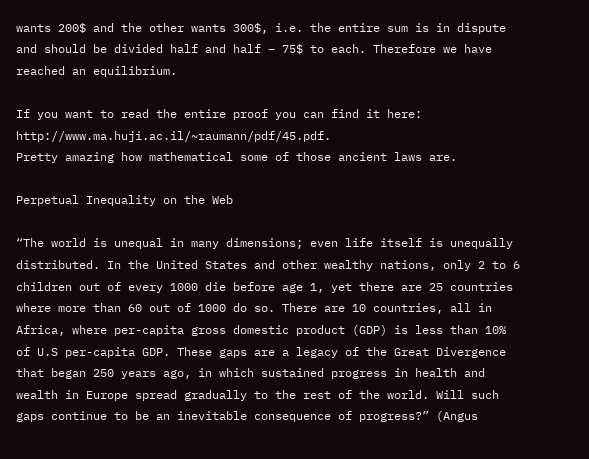wants 200$ and the other wants 300$, i.e. the entire sum is in dispute and should be divided half and half – 75$ to each. Therefore we have reached an equilibrium.

If you want to read the entire proof you can find it here: http://www.ma.huji.ac.il/~raumann/pdf/45.pdf.
Pretty amazing how mathematical some of those ancient laws are.

Perpetual Inequality on the Web

“The world is unequal in many dimensions; even life itself is unequally distributed. In the United States and other wealthy nations, only 2 to 6 children out of every 1000 die before age 1, yet there are 25 countries where more than 60 out of 1000 do so. There are 10 countries, all in Africa, where per-capita gross domestic product (GDP) is less than 10% of U.S per-capita GDP. These gaps are a legacy of the Great Divergence that began 250 years ago, in which sustained progress in health and wealth in Europe spread gradually to the rest of the world. Will such gaps continue to be an inevitable consequence of progress?” (Angus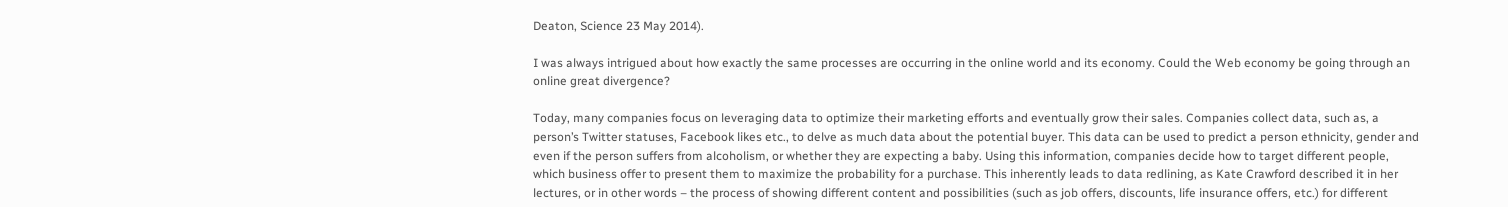Deaton, Science 23 May 2014).

I was always intrigued about how exactly the same processes are occurring in the online world and its economy. Could the Web economy be going through an online great divergence?

Today, many companies focus on leveraging data to optimize their marketing efforts and eventually grow their sales. Companies collect data, such as, a person’s Twitter statuses, Facebook likes etc., to delve as much data about the potential buyer. This data can be used to predict a person ethnicity, gender and even if the person suffers from alcoholism, or whether they are expecting a baby. Using this information, companies decide how to target different people, which business offer to present them to maximize the probability for a purchase. This inherently leads to data redlining, as Kate Crawford described it in her lectures, or in other words – the process of showing different content and possibilities (such as job offers, discounts, life insurance offers, etc.) for different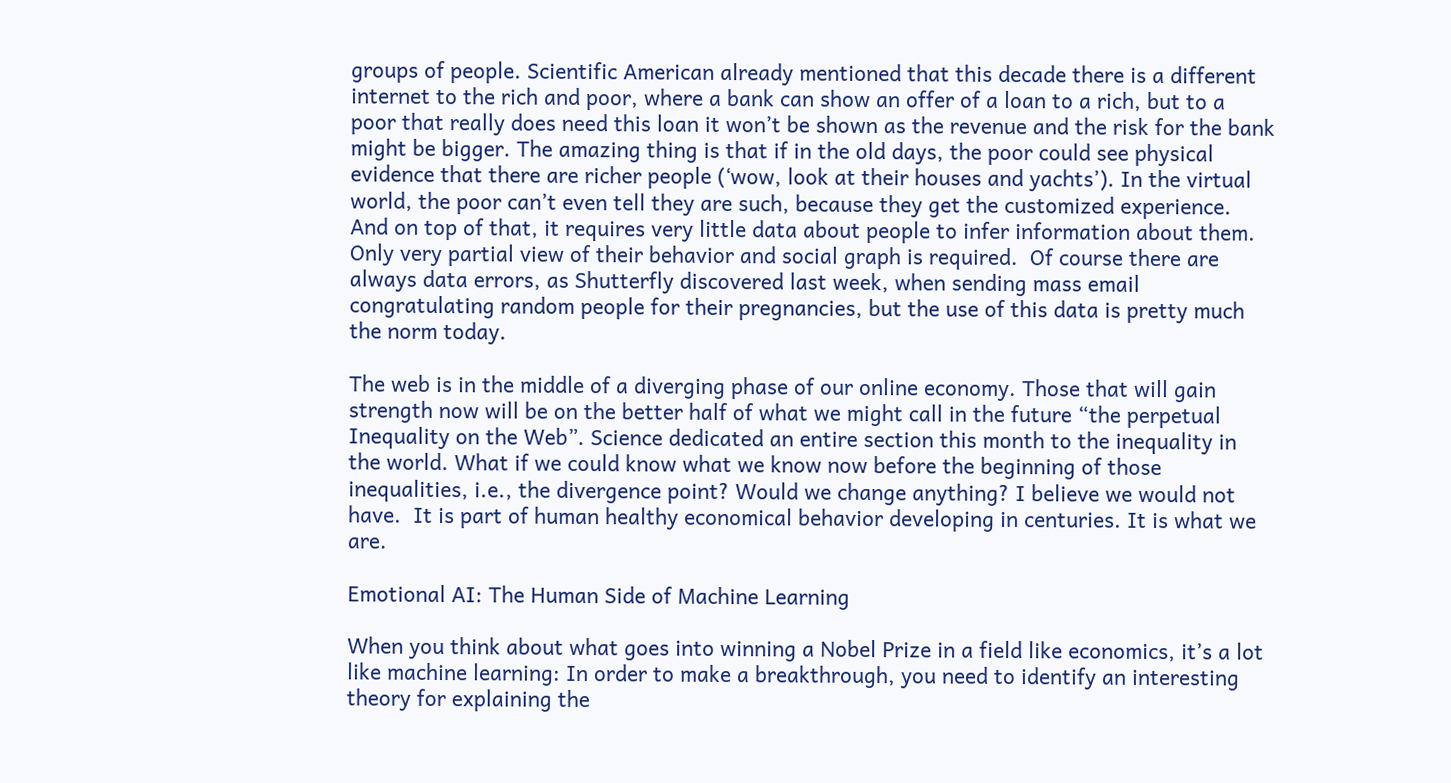groups of people. Scientific American already mentioned that this decade there is a different internet to the rich and poor, where a bank can show an offer of a loan to a rich, but to a poor that really does need this loan it won’t be shown as the revenue and the risk for the bank might be bigger. The amazing thing is that if in the old days, the poor could see physical evidence that there are richer people (‘wow, look at their houses and yachts’). In the virtual world, the poor can’t even tell they are such, because they get the customized experience. And on top of that, it requires very little data about people to infer information about them. Only very partial view of their behavior and social graph is required.  Of course there are always data errors, as Shutterfly discovered last week, when sending mass email congratulating random people for their pregnancies, but the use of this data is pretty much the norm today.

The web is in the middle of a diverging phase of our online economy. Those that will gain strength now will be on the better half of what we might call in the future “the perpetual Inequality on the Web”. Science dedicated an entire section this month to the inequality in the world. What if we could know what we know now before the beginning of those inequalities, i.e., the divergence point? Would we change anything? I believe we would not have.  It is part of human healthy economical behavior developing in centuries. It is what we are.

Emotional AI: The Human Side of Machine Learning

When you think about what goes into winning a Nobel Prize in a field like economics, it’s a lot like machine learning: In order to make a breakthrough, you need to identify an interesting theory for explaining the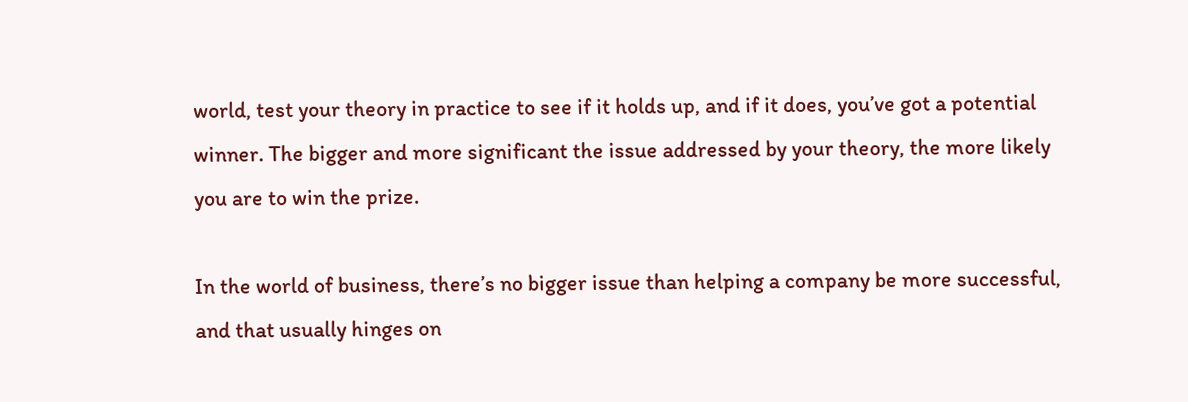world, test your theory in practice to see if it holds up, and if it does, you’ve got a potential winner. The bigger and more significant the issue addressed by your theory, the more likely you are to win the prize.

In the world of business, there’s no bigger issue than helping a company be more successful, and that usually hinges on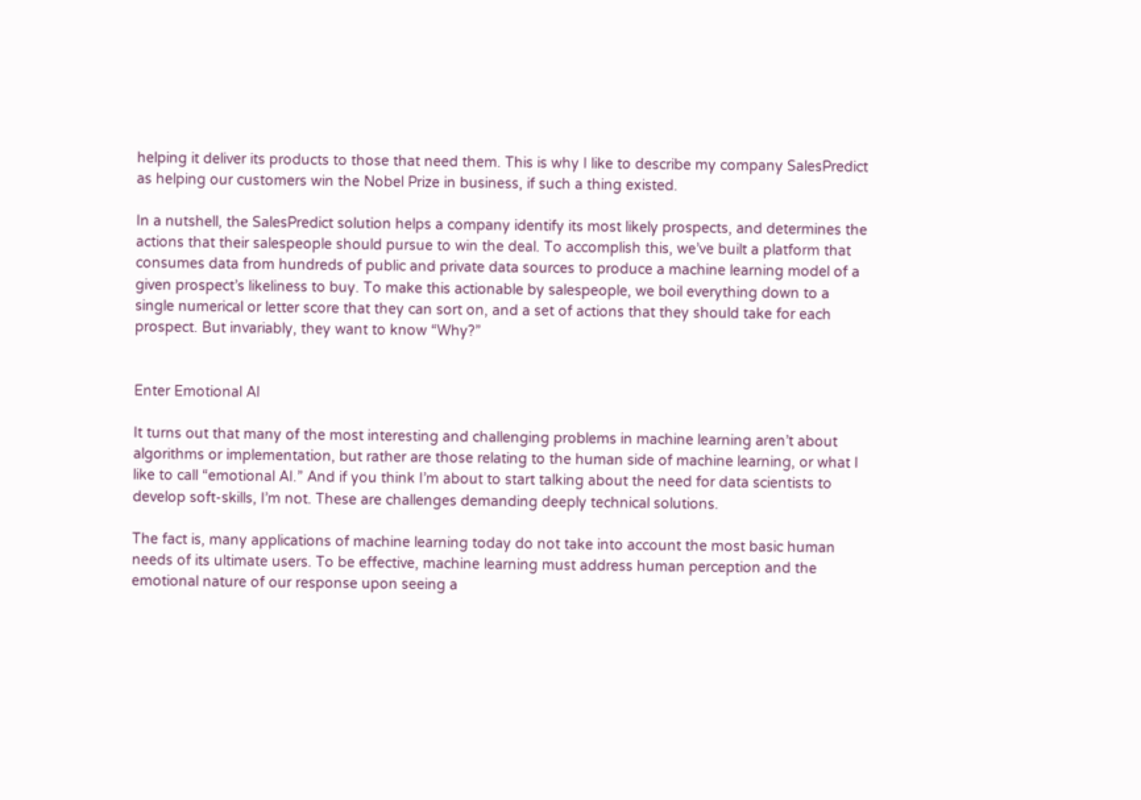helping it deliver its products to those that need them. This is why I like to describe my company SalesPredict as helping our customers win the Nobel Prize in business, if such a thing existed.

In a nutshell, the SalesPredict solution helps a company identify its most likely prospects, and determines the actions that their salespeople should pursue to win the deal. To accomplish this, we’ve built a platform that consumes data from hundreds of public and private data sources to produce a machine learning model of a given prospect’s likeliness to buy. To make this actionable by salespeople, we boil everything down to a single numerical or letter score that they can sort on, and a set of actions that they should take for each prospect. But invariably, they want to know “Why?”


Enter Emotional AI

It turns out that many of the most interesting and challenging problems in machine learning aren’t about algorithms or implementation, but rather are those relating to the human side of machine learning, or what I like to call “emotional AI.” And if you think I’m about to start talking about the need for data scientists to develop soft-skills, I’m not. These are challenges demanding deeply technical solutions.

The fact is, many applications of machine learning today do not take into account the most basic human needs of its ultimate users. To be effective, machine learning must address human perception and the emotional nature of our response upon seeing a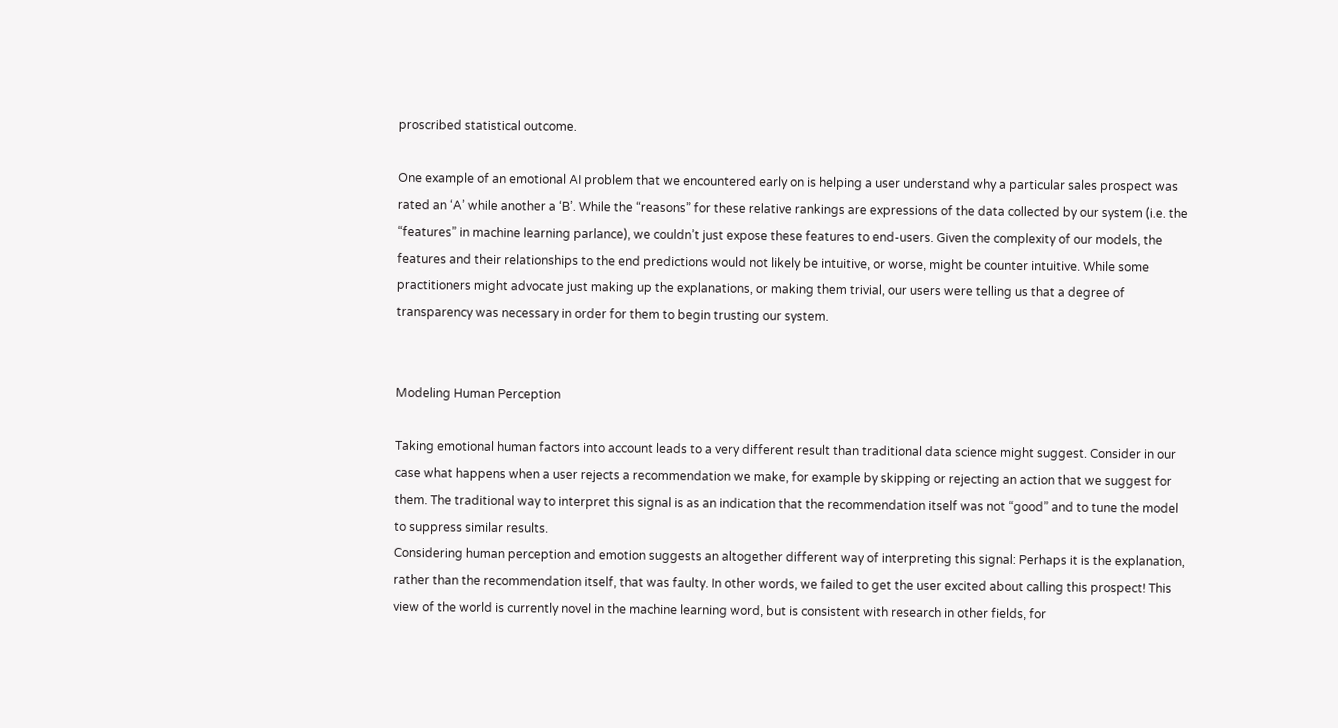proscribed statistical outcome.

One example of an emotional AI problem that we encountered early on is helping a user understand why a particular sales prospect was rated an ‘A’ while another a ‘B’. While the “reasons” for these relative rankings are expressions of the data collected by our system (i.e. the “features” in machine learning parlance), we couldn’t just expose these features to end-users. Given the complexity of our models, the features and their relationships to the end predictions would not likely be intuitive, or worse, might be counter intuitive. While some practitioners might advocate just making up the explanations, or making them trivial, our users were telling us that a degree of transparency was necessary in order for them to begin trusting our system.


Modeling Human Perception

Taking emotional human factors into account leads to a very different result than traditional data science might suggest. Consider in our case what happens when a user rejects a recommendation we make, for example by skipping or rejecting an action that we suggest for them. The traditional way to interpret this signal is as an indication that the recommendation itself was not “good” and to tune the model to suppress similar results.
Considering human perception and emotion suggests an altogether different way of interpreting this signal: Perhaps it is the explanation, rather than the recommendation itself, that was faulty. In other words, we failed to get the user excited about calling this prospect! This view of the world is currently novel in the machine learning word, but is consistent with research in other fields, for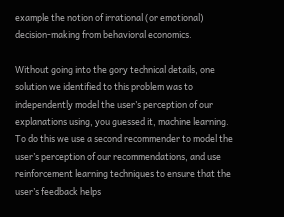example the notion of irrational (or emotional) decision-making from behavioral economics.

Without going into the gory technical details, one solution we identified to this problem was to independently model the user’s perception of our explanations using, you guessed it, machine learning. To do this we use a second recommender to model the user’s perception of our recommendations, and use reinforcement learning techniques to ensure that the user’s feedback helps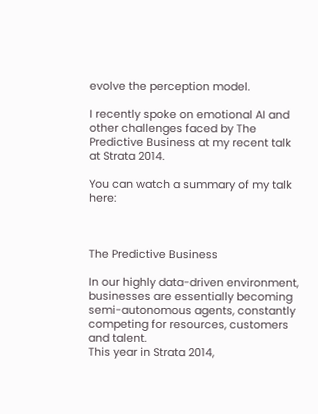evolve the perception model.

I recently spoke on emotional AI and other challenges faced by The Predictive Business at my recent talk at Strata 2014.

You can watch a summary of my talk here:



The Predictive Business

In our highly data-driven environment, businesses are essentially becoming semi-autonomous agents, constantly competing for resources, customers and talent.
This year in Strata 2014,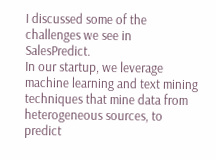I discussed some of the challenges we see in SalesPredict.
In our startup, we leverage machine learning and text mining techniques that mine data from heterogeneous sources, to predict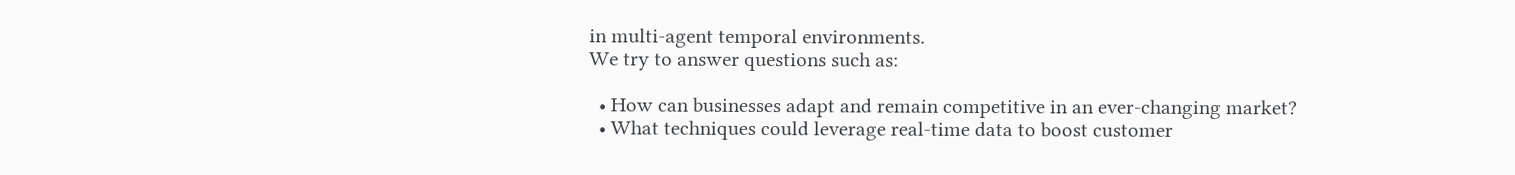in multi-agent temporal environments.
We try to answer questions such as:

  • How can businesses adapt and remain competitive in an ever-changing market?
  • What techniques could leverage real-time data to boost customer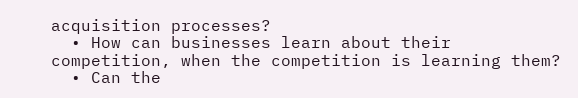acquisition processes?
  • How can businesses learn about their competition, when the competition is learning them?
  • Can the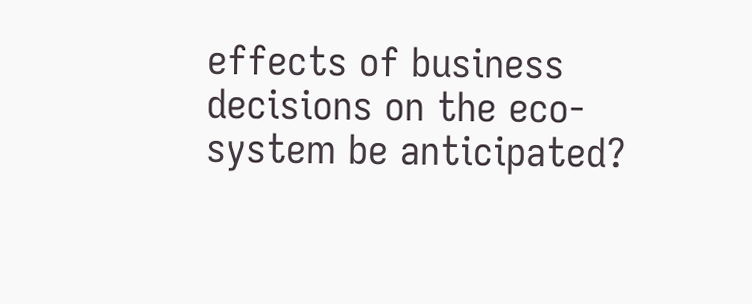effects of business decisions on the eco-system be anticipated?